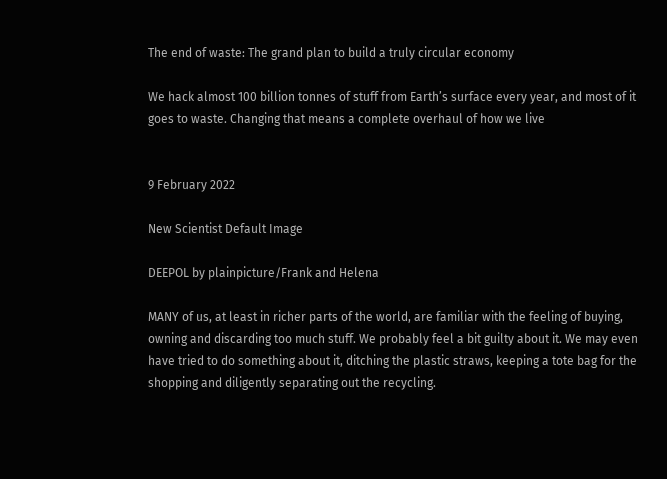The end of waste: The grand plan to build a truly circular economy

We hack almost 100 billion tonnes of stuff from Earth’s surface every year, and most of it goes to waste. Changing that means a complete overhaul of how we live


9 February 2022

New Scientist Default Image

DEEPOL by plainpicture/Frank and Helena

MANY of us, at least in richer parts of the world, are familiar with the feeling of buying, owning and discarding too much stuff. We probably feel a bit guilty about it. We may even have tried to do something about it, ditching the plastic straws, keeping a tote bag for the shopping and diligently separating out the recycling.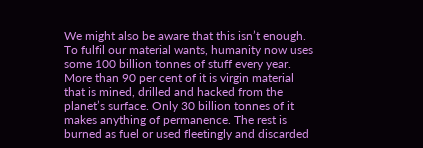We might also be aware that this isn’t enough. To fulfil our material wants, humanity now uses some 100 billion tonnes of stuff every year. More than 90 per cent of it is virgin material that is mined, drilled and hacked from the planet’s surface. Only 30 billion tonnes of it makes anything of permanence. The rest is burned as fuel or used fleetingly and discarded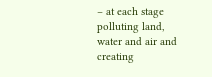– at each stage polluting land, water and air and creating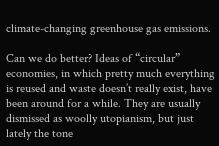climate-changing greenhouse gas emissions.

Can we do better? Ideas of “circular” economies, in which pretty much everything is reused and waste doesn’t really exist, have been around for a while. They are usually dismissed as woolly utopianism, but just lately the tone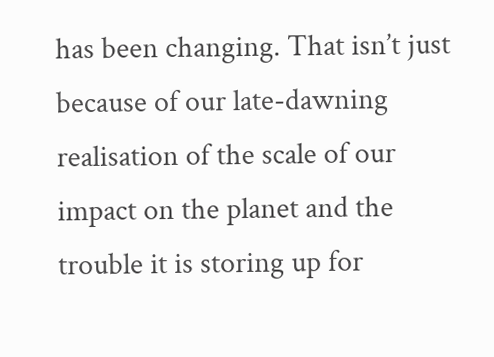has been changing. That isn’t just because of our late-dawning realisation of the scale of our impact on the planet and the trouble it is storing up for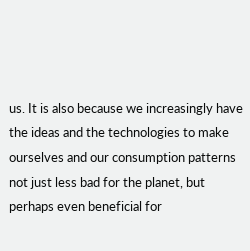us. It is also because we increasingly have the ideas and the technologies to make ourselves and our consumption patterns not just less bad for the planet, but perhaps even beneficial for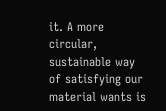it. A more circular, sustainable way of satisfying our material wants is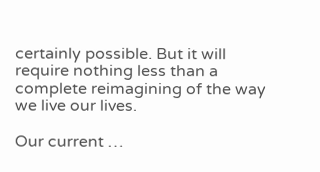certainly possible. But it will require nothing less than a complete reimagining of the way we live our lives.

Our current …